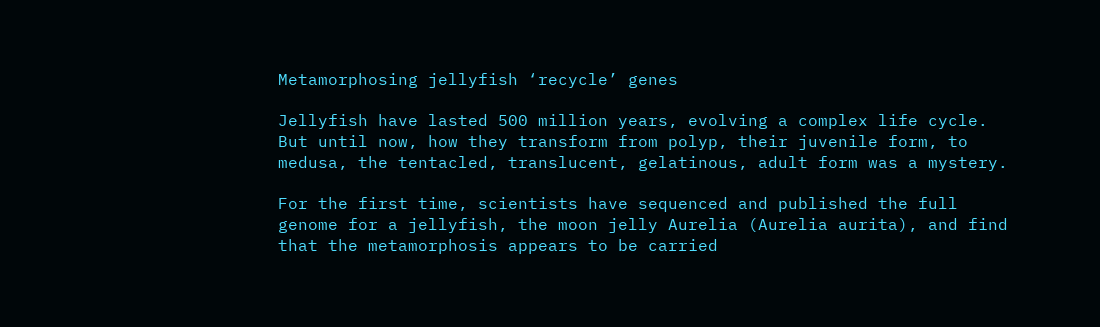Metamorphosing jellyfish ‘recycle’ genes

Jellyfish have lasted 500 million years, evolving a complex life cycle. But until now, how they transform from polyp, their juvenile form, to medusa, the tentacled, translucent, gelatinous, adult form was a mystery.

For the first time, scientists have sequenced and published the full genome for a jellyfish, the moon jelly Aurelia (Aurelia aurita), and find that the metamorphosis appears to be carried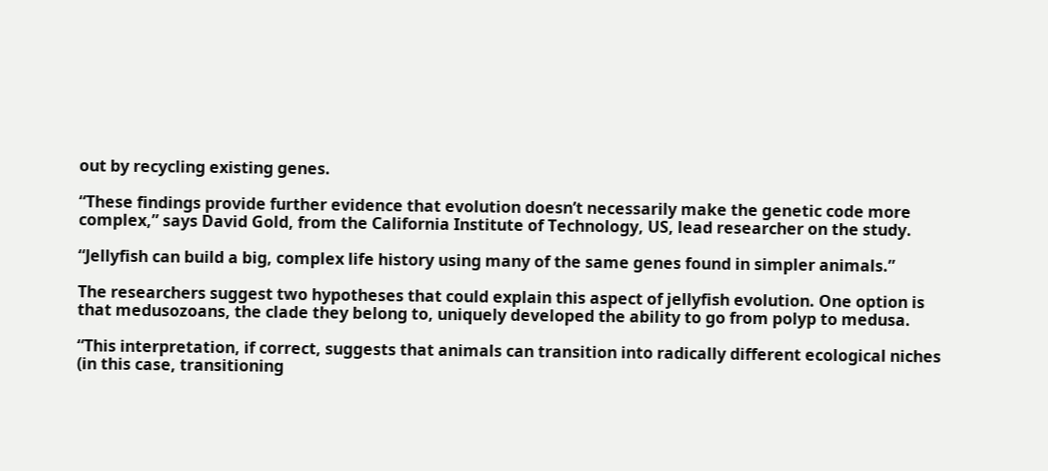out by recycling existing genes.

“These findings provide further evidence that evolution doesn’t necessarily make the genetic code more complex,” says David Gold, from the California Institute of Technology, US, lead researcher on the study.

“Jellyfish can build a big, complex life history using many of the same genes found in simpler animals.”

The researchers suggest two hypotheses that could explain this aspect of jellyfish evolution. One option is that medusozoans, the clade they belong to, uniquely developed the ability to go from polyp to medusa.

“This interpretation, if correct, suggests that animals can transition into radically different ecological niches (in this case, transitioning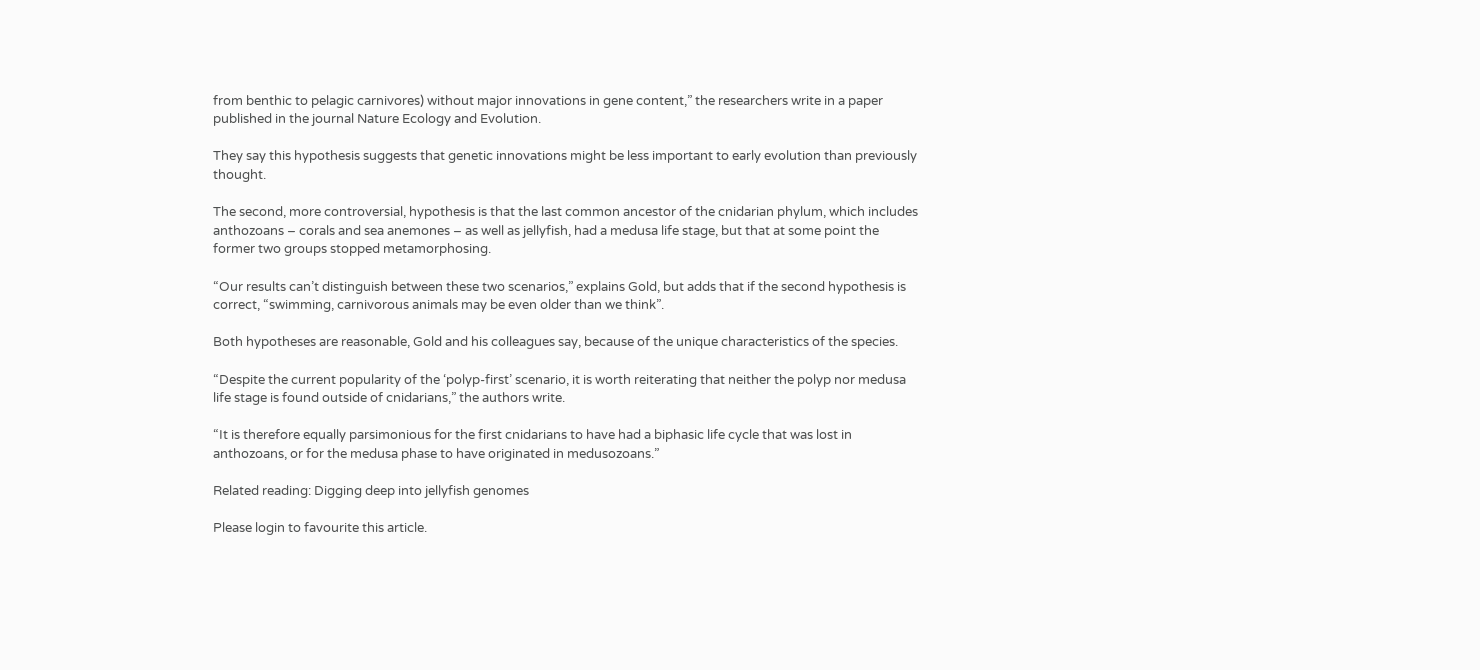from benthic to pelagic carnivores) without major innovations in gene content,” the researchers write in a paper published in the journal Nature Ecology and Evolution.

They say this hypothesis suggests that genetic innovations might be less important to early evolution than previously thought.

The second, more controversial, hypothesis is that the last common ancestor of the cnidarian phylum, which includes anthozoans – corals and sea anemones – as well as jellyfish, had a medusa life stage, but that at some point the former two groups stopped metamorphosing.

“Our results can’t distinguish between these two scenarios,” explains Gold, but adds that if the second hypothesis is correct, “swimming, carnivorous animals may be even older than we think”.

Both hypotheses are reasonable, Gold and his colleagues say, because of the unique characteristics of the species.

“Despite the current popularity of the ‘polyp-first’ scenario, it is worth reiterating that neither the polyp nor medusa life stage is found outside of cnidarians,” the authors write.

“It is therefore equally parsimonious for the first cnidarians to have had a biphasic life cycle that was lost in anthozoans, or for the medusa phase to have originated in medusozoans.”

Related reading: Digging deep into jellyfish genomes

Please login to favourite this article.